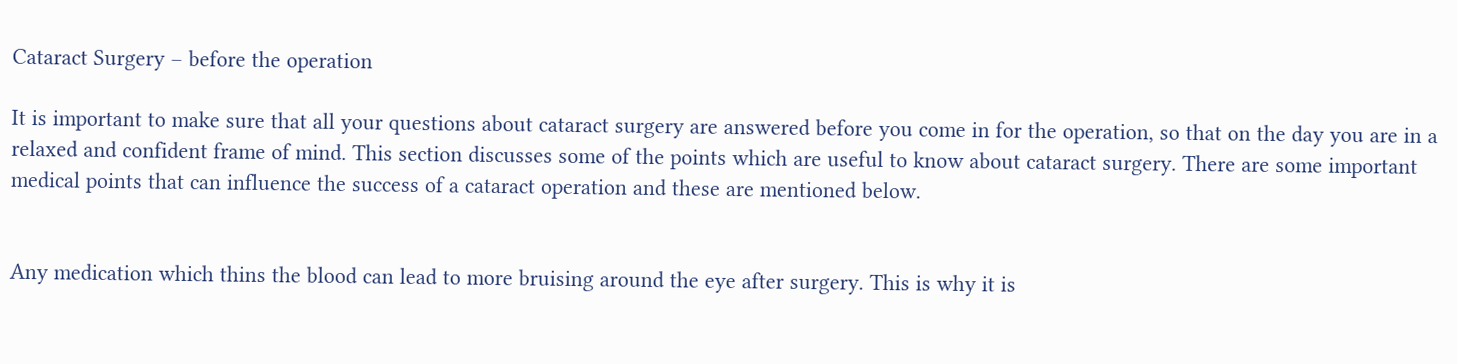Cataract Surgery – before the operation

It is important to make sure that all your questions about cataract surgery are answered before you come in for the operation, so that on the day you are in a relaxed and confident frame of mind. This section discusses some of the points which are useful to know about cataract surgery. There are some important medical points that can influence the success of a cataract operation and these are mentioned below.


Any medication which thins the blood can lead to more bruising around the eye after surgery. This is why it is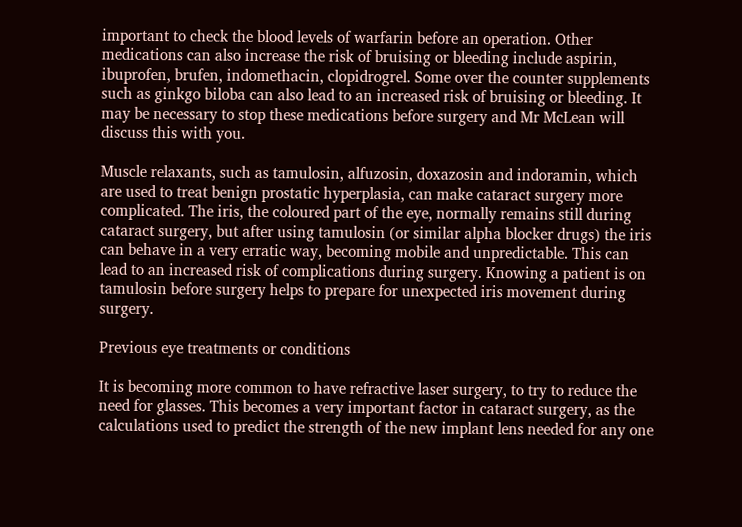important to check the blood levels of warfarin before an operation. Other medications can also increase the risk of bruising or bleeding include aspirin, ibuprofen, brufen, indomethacin, clopidrogrel. Some over the counter supplements such as ginkgo biloba can also lead to an increased risk of bruising or bleeding. It may be necessary to stop these medications before surgery and Mr McLean will discuss this with you.

Muscle relaxants, such as tamulosin, alfuzosin, doxazosin and indoramin, which are used to treat benign prostatic hyperplasia, can make cataract surgery more complicated. The iris, the coloured part of the eye, normally remains still during cataract surgery, but after using tamulosin (or similar alpha blocker drugs) the iris can behave in a very erratic way, becoming mobile and unpredictable. This can lead to an increased risk of complications during surgery. Knowing a patient is on tamulosin before surgery helps to prepare for unexpected iris movement during surgery.

Previous eye treatments or conditions

It is becoming more common to have refractive laser surgery, to try to reduce the need for glasses. This becomes a very important factor in cataract surgery, as the calculations used to predict the strength of the new implant lens needed for any one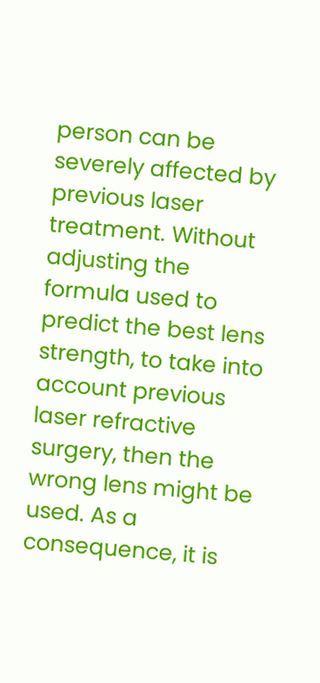person can be severely affected by previous laser treatment. Without adjusting the formula used to predict the best lens strength, to take into account previous laser refractive surgery, then the wrong lens might be used. As a consequence, it is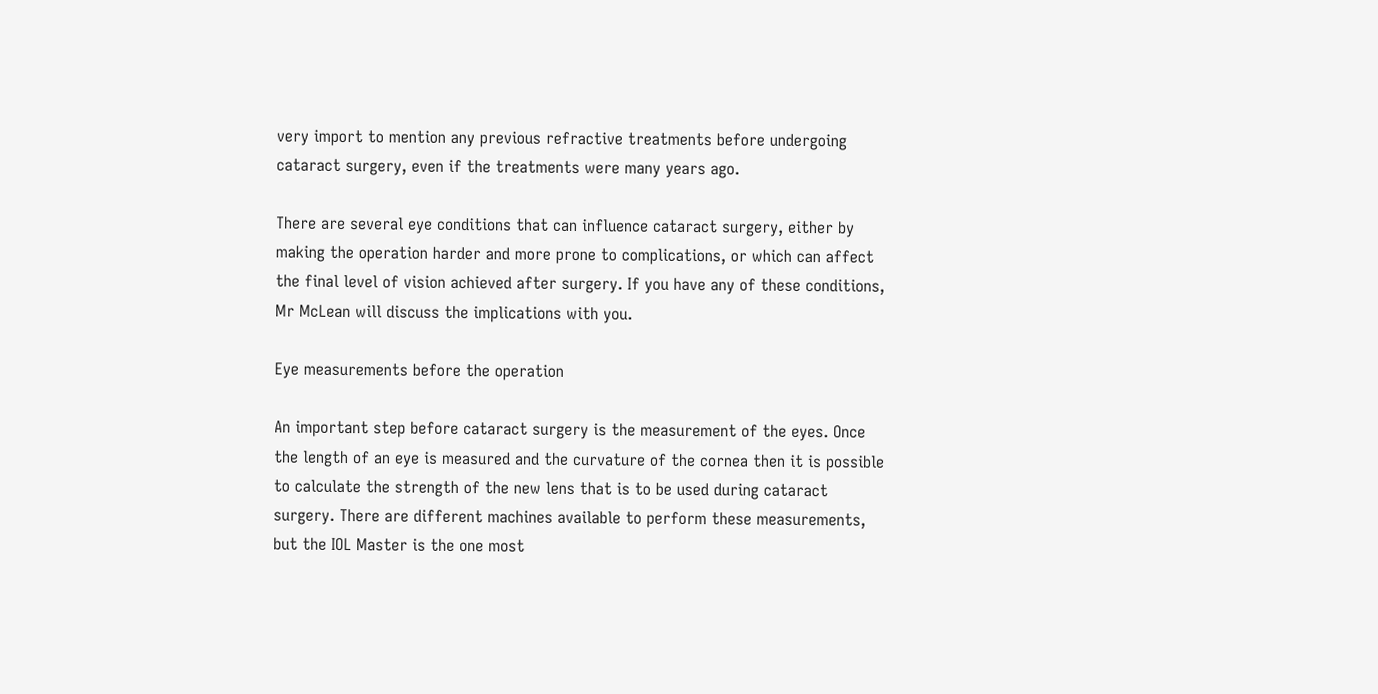very import to mention any previous refractive treatments before undergoing cataract surgery, even if the treatments were many years ago.

There are several eye conditions that can influence cataract surgery, either by making the operation harder and more prone to complications, or which can affect the final level of vision achieved after surgery. If you have any of these conditions, Mr McLean will discuss the implications with you.

Eye measurements before the operation

An important step before cataract surgery is the measurement of the eyes. Once the length of an eye is measured and the curvature of the cornea then it is possible to calculate the strength of the new lens that is to be used during cataract surgery. There are different machines available to perform these measurements, but the IOL Master is the one most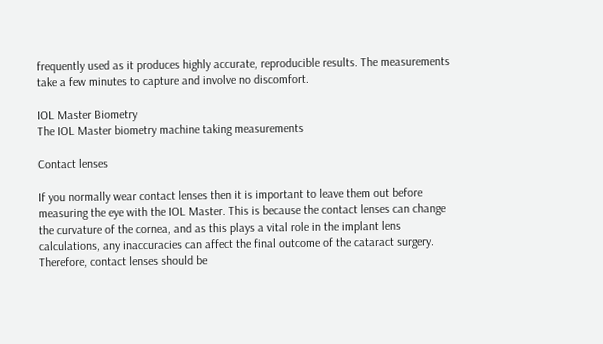frequently used as it produces highly accurate, reproducible results. The measurements take a few minutes to capture and involve no discomfort.

IOL Master Biometry
The IOL Master biometry machine taking measurements

Contact lenses

If you normally wear contact lenses then it is important to leave them out before measuring the eye with the IOL Master. This is because the contact lenses can change the curvature of the cornea, and as this plays a vital role in the implant lens calculations, any inaccuracies can affect the final outcome of the cataract surgery. Therefore, contact lenses should be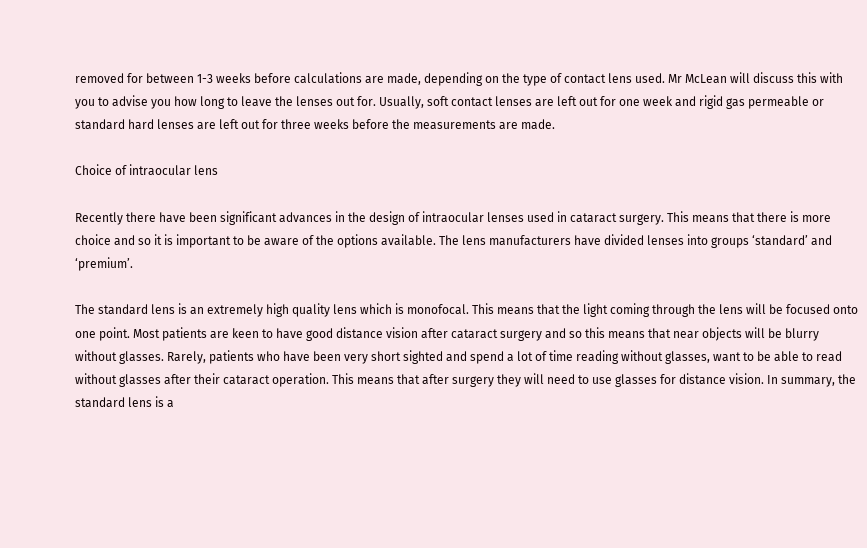removed for between 1-3 weeks before calculations are made, depending on the type of contact lens used. Mr McLean will discuss this with you to advise you how long to leave the lenses out for. Usually, soft contact lenses are left out for one week and rigid gas permeable or standard hard lenses are left out for three weeks before the measurements are made.

Choice of intraocular lens

Recently there have been significant advances in the design of intraocular lenses used in cataract surgery. This means that there is more choice and so it is important to be aware of the options available. The lens manufacturers have divided lenses into groups ‘standard’ and ‘premium’.

The standard lens is an extremely high quality lens which is monofocal. This means that the light coming through the lens will be focused onto one point. Most patients are keen to have good distance vision after cataract surgery and so this means that near objects will be blurry without glasses. Rarely, patients who have been very short sighted and spend a lot of time reading without glasses, want to be able to read without glasses after their cataract operation. This means that after surgery they will need to use glasses for distance vision. In summary, the standard lens is a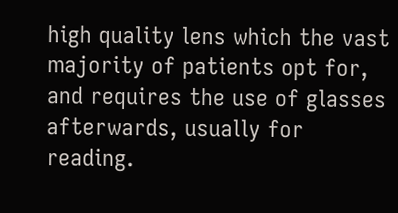high quality lens which the vast majority of patients opt for, and requires the use of glasses afterwards, usually for reading.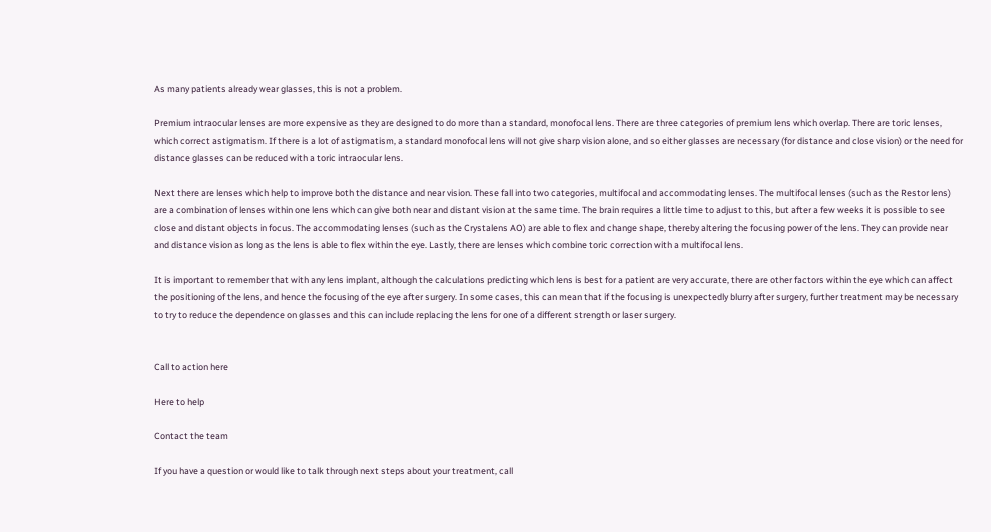As many patients already wear glasses, this is not a problem.

Premium intraocular lenses are more expensive as they are designed to do more than a standard, monofocal lens. There are three categories of premium lens which overlap. There are toric lenses, which correct astigmatism. If there is a lot of astigmatism, a standard monofocal lens will not give sharp vision alone, and so either glasses are necessary (for distance and close vision) or the need for distance glasses can be reduced with a toric intraocular lens.

Next there are lenses which help to improve both the distance and near vision. These fall into two categories, multifocal and accommodating lenses. The multifocal lenses (such as the Restor lens) are a combination of lenses within one lens which can give both near and distant vision at the same time. The brain requires a little time to adjust to this, but after a few weeks it is possible to see close and distant objects in focus. The accommodating lenses (such as the Crystalens AO) are able to flex and change shape, thereby altering the focusing power of the lens. They can provide near and distance vision as long as the lens is able to flex within the eye. Lastly, there are lenses which combine toric correction with a multifocal lens.

It is important to remember that with any lens implant, although the calculations predicting which lens is best for a patient are very accurate, there are other factors within the eye which can affect the positioning of the lens, and hence the focusing of the eye after surgery. In some cases, this can mean that if the focusing is unexpectedly blurry after surgery, further treatment may be necessary to try to reduce the dependence on glasses and this can include replacing the lens for one of a different strength or laser surgery.


Call to action here

Here to help

Contact the team

If you have a question or would like to talk through next steps about your treatment, call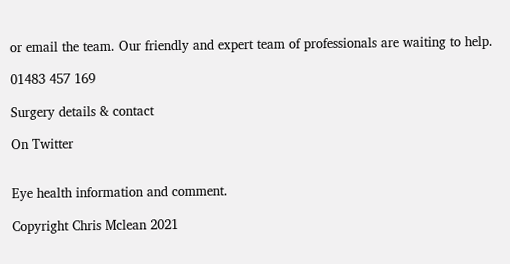or email the team. Our friendly and expert team of professionals are waiting to help.

01483 457 169

Surgery details & contact

On Twitter


Eye health information and comment.

Copyright Chris Mclean 2021